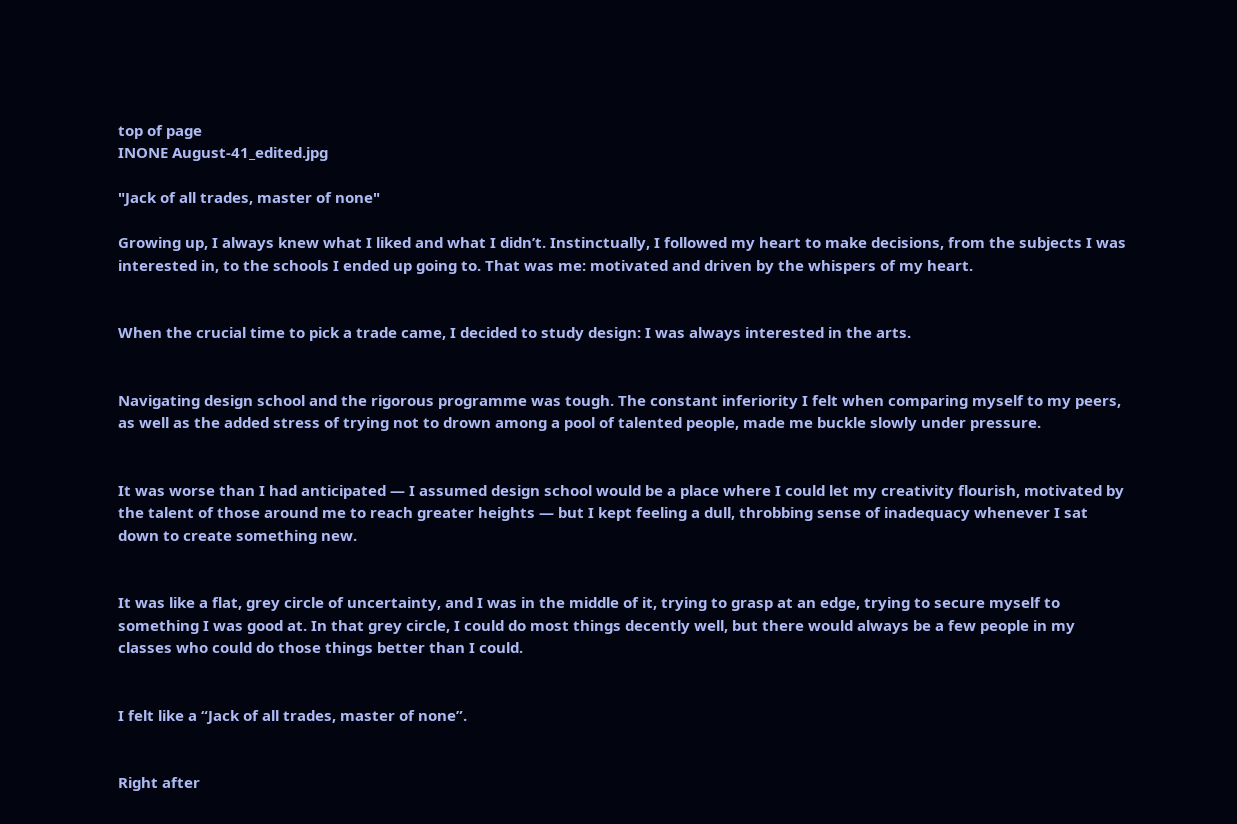top of page
INONE August-41_edited.jpg

"Jack of all trades, master of none"

Growing up, I always knew what I liked and what I didn’t. Instinctually, I followed my heart to make decisions, from the subjects I was interested in, to the schools I ended up going to. That was me: motivated and driven by the whispers of my heart.


When the crucial time to pick a trade came, I decided to study design: I was always interested in the arts.


Navigating design school and the rigorous programme was tough. The constant inferiority I felt when comparing myself to my peers, as well as the added stress of trying not to drown among a pool of talented people, made me buckle slowly under pressure.


It was worse than I had anticipated — I assumed design school would be a place where I could let my creativity flourish, motivated by the talent of those around me to reach greater heights — but I kept feeling a dull, throbbing sense of inadequacy whenever I sat down to create something new.


It was like a flat, grey circle of uncertainty, and I was in the middle of it, trying to grasp at an edge, trying to secure myself to something I was good at. In that grey circle, I could do most things decently well, but there would always be a few people in my classes who could do those things better than I could.


I felt like a “Jack of all trades, master of none”.


Right after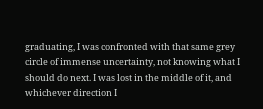graduating, I was confronted with that same grey circle of immense uncertainty, not knowing what I should do next. I was lost in the middle of it, and whichever direction I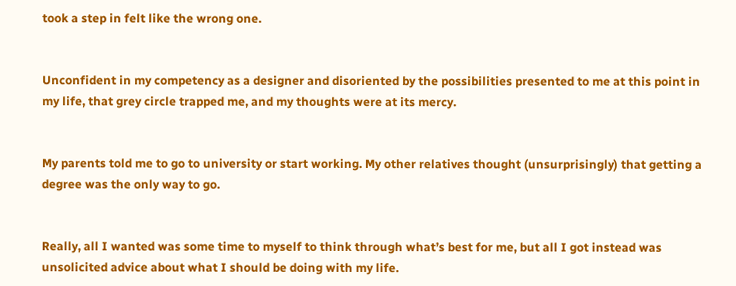took a step in felt like the wrong one.


Unconfident in my competency as a designer and disoriented by the possibilities presented to me at this point in my life, that grey circle trapped me, and my thoughts were at its mercy.


My parents told me to go to university or start working. My other relatives thought (unsurprisingly) that getting a degree was the only way to go.


Really, all I wanted was some time to myself to think through what’s best for me, but all I got instead was unsolicited advice about what I should be doing with my life.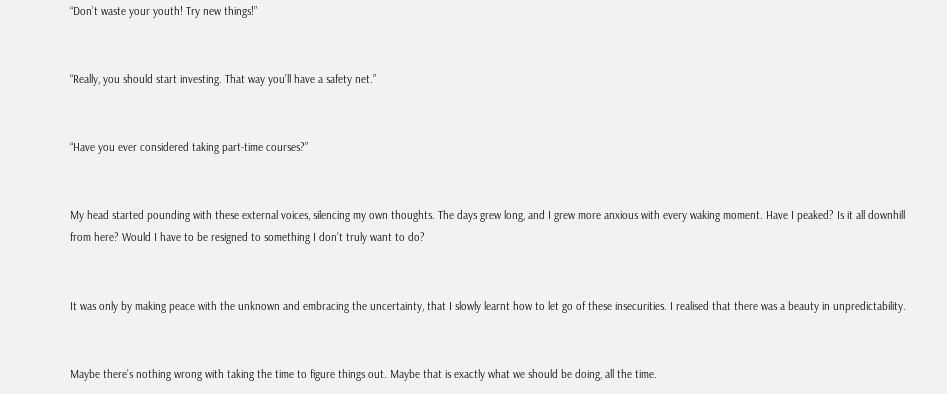“Don’t waste your youth! Try new things!”


“Really, you should start investing. That way you’ll have a safety net.”


“Have you ever considered taking part-time courses?”


My head started pounding with these external voices, silencing my own thoughts. The days grew long, and I grew more anxious with every waking moment. Have I peaked? Is it all downhill from here? Would I have to be resigned to something I don’t truly want to do?


It was only by making peace with the unknown and embracing the uncertainty, that I slowly learnt how to let go of these insecurities. I realised that there was a beauty in unpredictability.


Maybe there’s nothing wrong with taking the time to figure things out. Maybe that is exactly what we should be doing, all the time.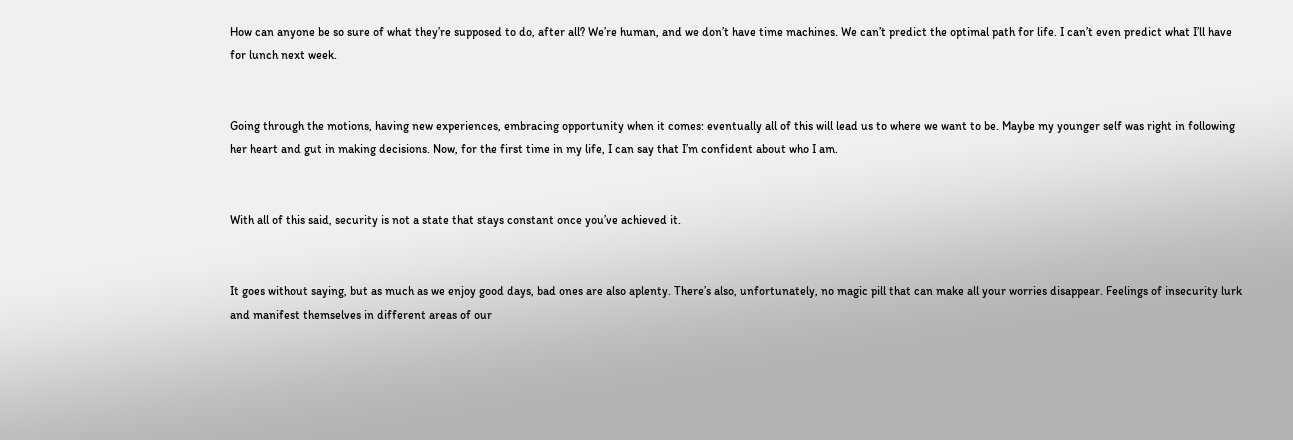How can anyone be so sure of what they’re supposed to do, after all? We’re human, and we don’t have time machines. We can’t predict the optimal path for life. I can’t even predict what I’ll have for lunch next week.


Going through the motions, having new experiences, embracing opportunity when it comes: eventually all of this will lead us to where we want to be. Maybe my younger self was right in following her heart and gut in making decisions. Now, for the first time in my life, I can say that I’m confident about who I am.


With all of this said, security is not a state that stays constant once you’ve achieved it.


It goes without saying, but as much as we enjoy good days, bad ones are also aplenty. There’s also, unfortunately, no magic pill that can make all your worries disappear. Feelings of insecurity lurk and manifest themselves in different areas of our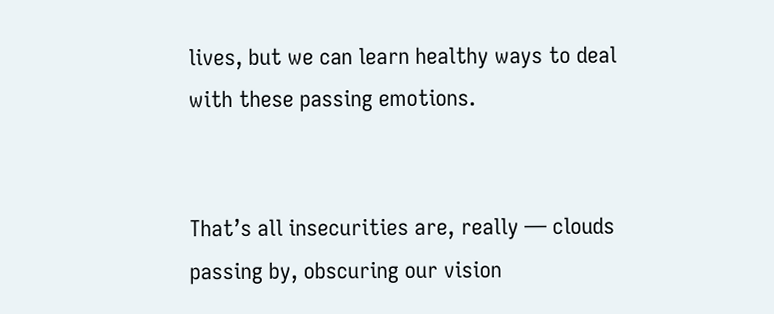lives, but we can learn healthy ways to deal with these passing emotions.


That’s all insecurities are, really — clouds passing by, obscuring our vision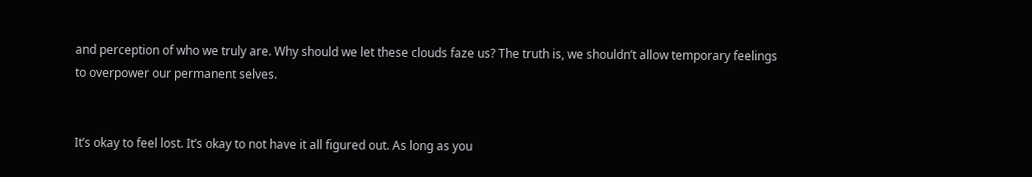and perception of who we truly are. Why should we let these clouds faze us? The truth is, we shouldn’t allow temporary feelings to overpower our permanent selves.


It’s okay to feel lost. It’s okay to not have it all figured out. As long as you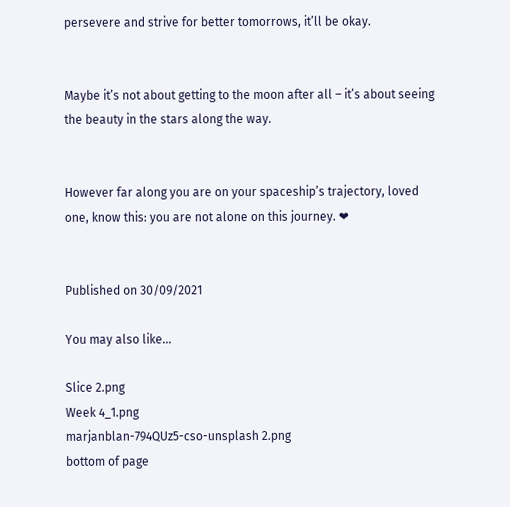persevere and strive for better tomorrows, it’ll be okay.


Maybe it’s not about getting to the moon after all – it’s about seeing the beauty in the stars along the way.


However far along you are on your spaceship’s trajectory, loved one, know this: you are not alone on this journey. ❤


Published on 30/09/2021

You may also like...

Slice 2.png
Week 4_1.png
marjanblan-794QUz5-cso-unsplash 2.png
bottom of page